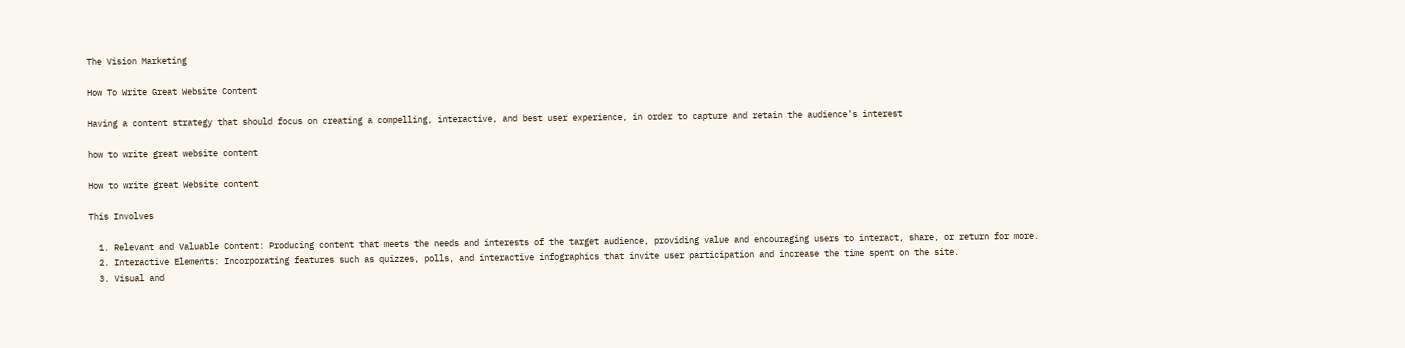The Vision Marketing

How To Write Great Website Content

Having a content strategy that should focus on creating a compelling, interactive, and best user experience, in order to capture and retain the audience’s interest

how to write great website content

How to write great Website content

This Involves

  1. Relevant and Valuable Content: Producing content that meets the needs and interests of the target audience, providing value and encouraging users to interact, share, or return for more.
  2. Interactive Elements: Incorporating features such as quizzes, polls, and interactive infographics that invite user participation and increase the time spent on the site.
  3. Visual and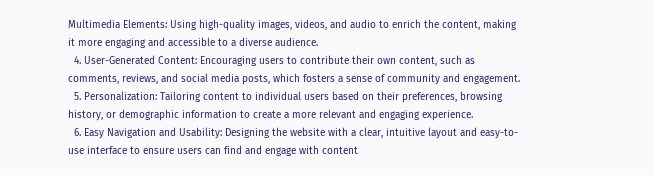Multimedia Elements: Using high-quality images, videos, and audio to enrich the content, making it more engaging and accessible to a diverse audience.
  4. User-Generated Content: Encouraging users to contribute their own content, such as comments, reviews, and social media posts, which fosters a sense of community and engagement.
  5. Personalization: Tailoring content to individual users based on their preferences, browsing history, or demographic information to create a more relevant and engaging experience.
  6. Easy Navigation and Usability: Designing the website with a clear, intuitive layout and easy-to-use interface to ensure users can find and engage with content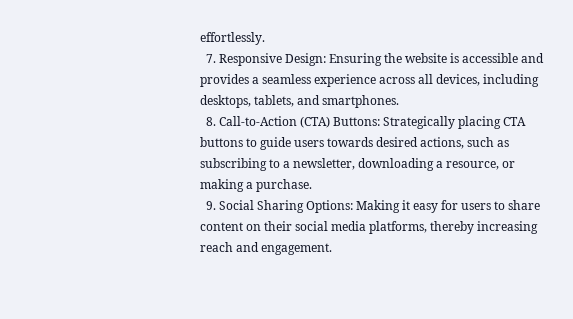effortlessly.
  7. Responsive Design: Ensuring the website is accessible and provides a seamless experience across all devices, including desktops, tablets, and smartphones.
  8. Call-to-Action (CTA) Buttons: Strategically placing CTA buttons to guide users towards desired actions, such as subscribing to a newsletter, downloading a resource, or making a purchase.
  9. Social Sharing Options: Making it easy for users to share content on their social media platforms, thereby increasing reach and engagement.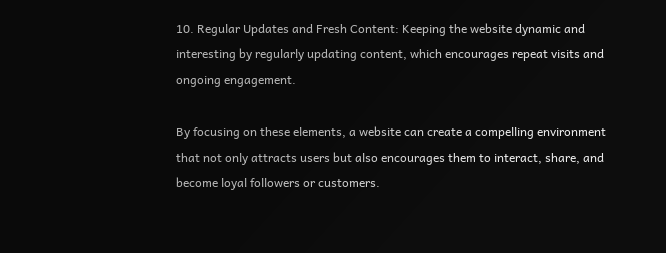10. Regular Updates and Fresh Content: Keeping the website dynamic and interesting by regularly updating content, which encourages repeat visits and ongoing engagement.

By focusing on these elements, a website can create a compelling environment that not only attracts users but also encourages them to interact, share, and become loyal followers or customers.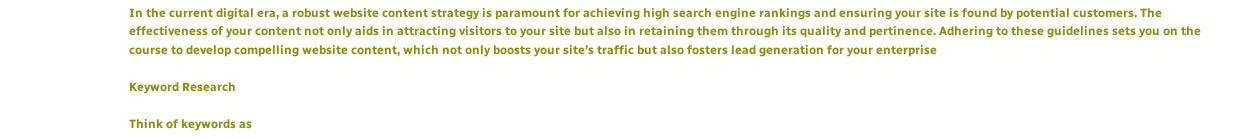In the current digital era, a robust website content strategy is paramount for achieving high search engine rankings and ensuring your site is found by potential customers. The effectiveness of your content not only aids in attracting visitors to your site but also in retaining them through its quality and pertinence. Adhering to these guidelines sets you on the course to develop compelling website content, which not only boosts your site’s traffic but also fosters lead generation for your enterprise

Keyword Research

Think of keywords as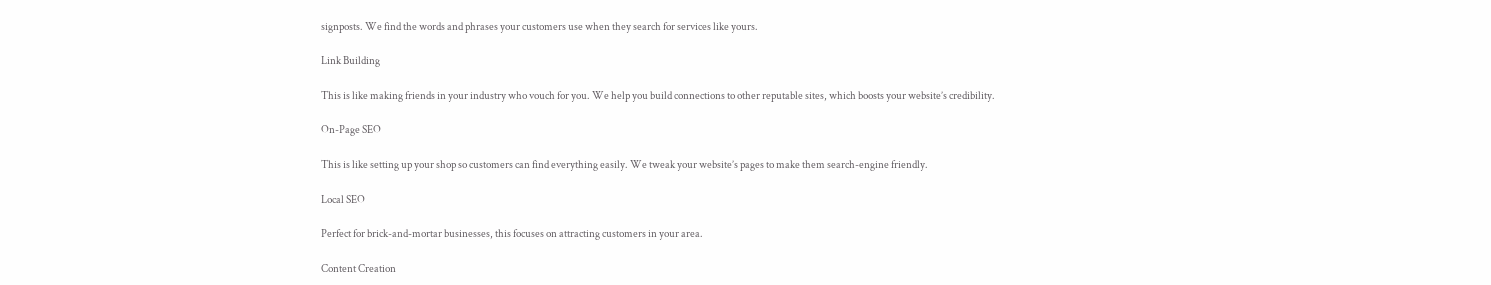signposts. We find the words and phrases your customers use when they search for services like yours.

Link Building

This is like making friends in your industry who vouch for you. We help you build connections to other reputable sites, which boosts your website’s credibility.

On-Page SEO

This is like setting up your shop so customers can find everything easily. We tweak your website’s pages to make them search-engine friendly.

Local SEO

Perfect for brick-and-mortar businesses, this focuses on attracting customers in your area.

Content Creation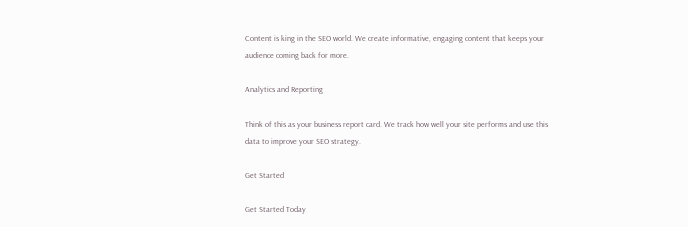Content is king in the SEO world. We create informative, engaging content that keeps your audience coming back for more.

Analytics and Reporting

Think of this as your business report card. We track how well your site performs and use this data to improve your SEO strategy.

Get Started

Get Started Today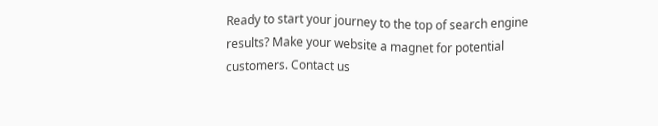Ready to start your journey to the top of search engine results? Make your website a magnet for potential customers. Contact us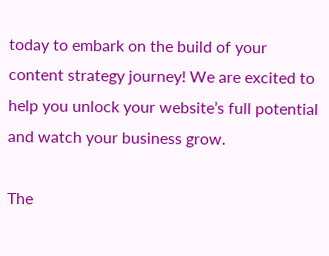today to embark on the build of your content strategy journey! We are excited to help you unlock your website’s full potential and watch your business grow.

The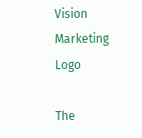Vision Marketing Logo

The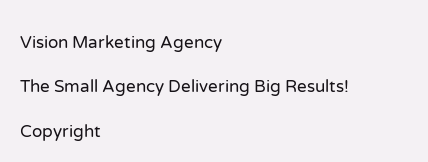Vision Marketing Agency

The Small Agency Delivering Big Results!

Copyright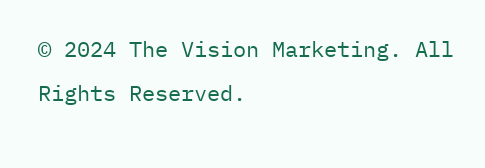© 2024 The Vision Marketing. All Rights Reserved.